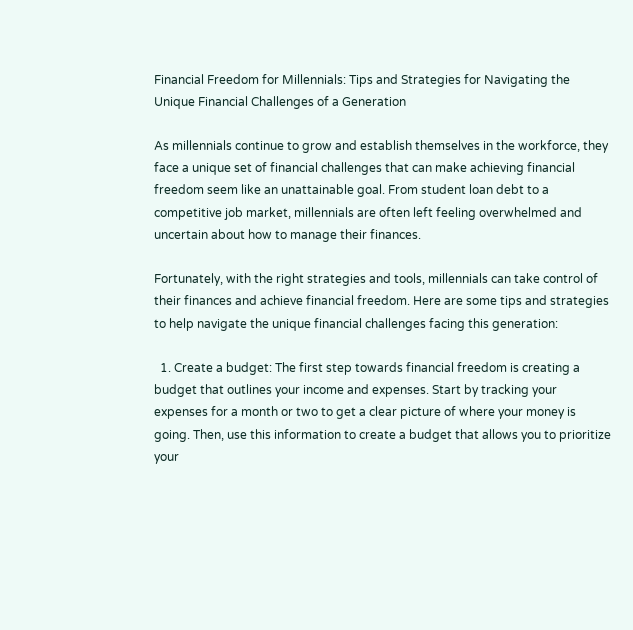Financial Freedom for Millennials: Tips and Strategies for Navigating the Unique Financial Challenges of a Generation

As millennials continue to grow and establish themselves in the workforce, they face a unique set of financial challenges that can make achieving financial freedom seem like an unattainable goal. From student loan debt to a competitive job market, millennials are often left feeling overwhelmed and uncertain about how to manage their finances.

Fortunately, with the right strategies and tools, millennials can take control of their finances and achieve financial freedom. Here are some tips and strategies to help navigate the unique financial challenges facing this generation:

  1. Create a budget: The first step towards financial freedom is creating a budget that outlines your income and expenses. Start by tracking your expenses for a month or two to get a clear picture of where your money is going. Then, use this information to create a budget that allows you to prioritize your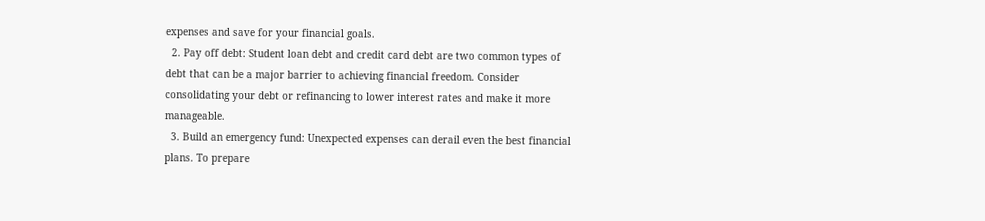expenses and save for your financial goals.
  2. Pay off debt: Student loan debt and credit card debt are two common types of debt that can be a major barrier to achieving financial freedom. Consider consolidating your debt or refinancing to lower interest rates and make it more manageable.
  3. Build an emergency fund: Unexpected expenses can derail even the best financial plans. To prepare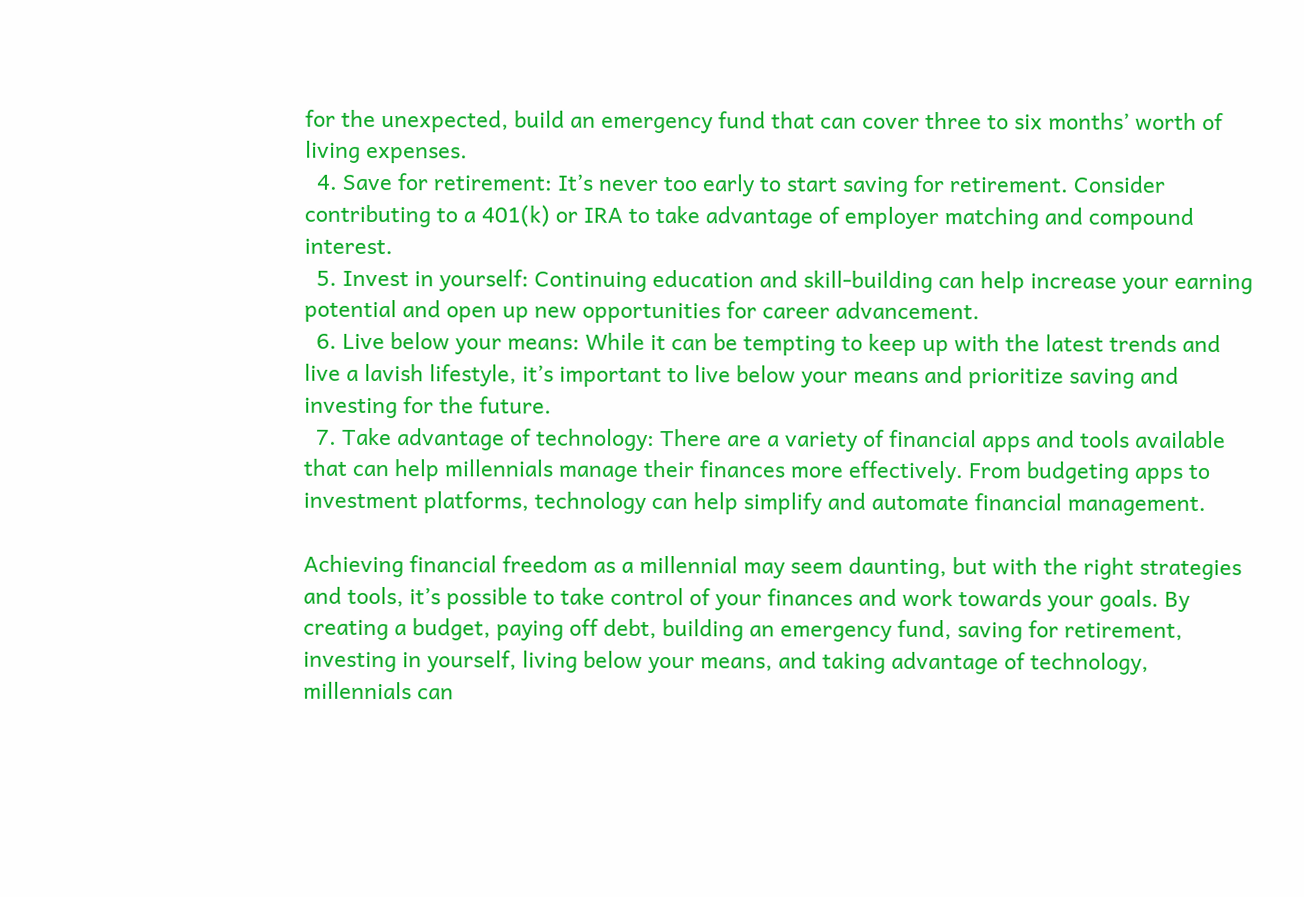for the unexpected, build an emergency fund that can cover three to six months’ worth of living expenses.
  4. Save for retirement: It’s never too early to start saving for retirement. Consider contributing to a 401(k) or IRA to take advantage of employer matching and compound interest.
  5. Invest in yourself: Continuing education and skill-building can help increase your earning potential and open up new opportunities for career advancement.
  6. Live below your means: While it can be tempting to keep up with the latest trends and live a lavish lifestyle, it’s important to live below your means and prioritize saving and investing for the future.
  7. Take advantage of technology: There are a variety of financial apps and tools available that can help millennials manage their finances more effectively. From budgeting apps to investment platforms, technology can help simplify and automate financial management.

Achieving financial freedom as a millennial may seem daunting, but with the right strategies and tools, it’s possible to take control of your finances and work towards your goals. By creating a budget, paying off debt, building an emergency fund, saving for retirement, investing in yourself, living below your means, and taking advantage of technology, millennials can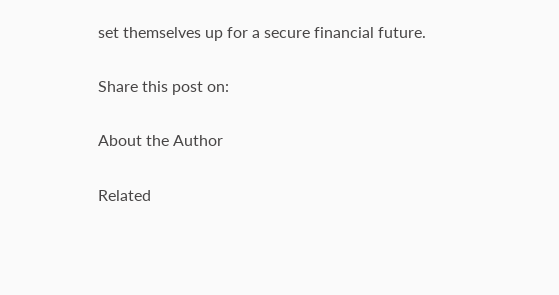set themselves up for a secure financial future.

Share this post on:

About the Author

Related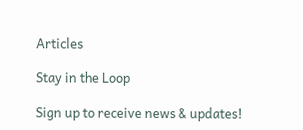Articles

Stay in the Loop

Sign up to receive news & updates!